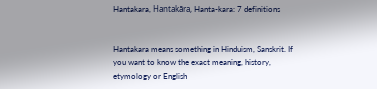Hantakara, Hantakāra, Hanta-kara: 7 definitions


Hantakara means something in Hinduism, Sanskrit. If you want to know the exact meaning, history, etymology or English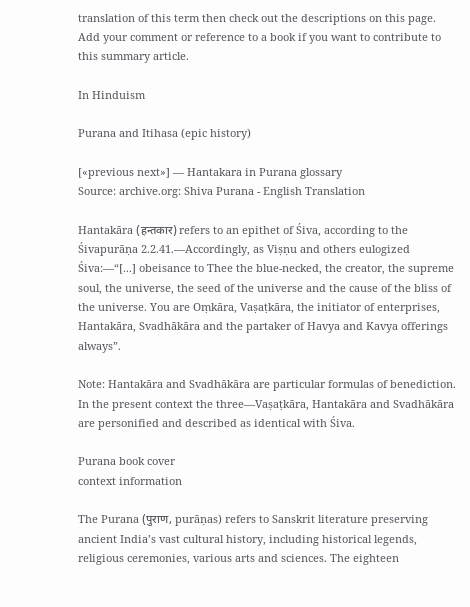translation of this term then check out the descriptions on this page. Add your comment or reference to a book if you want to contribute to this summary article.

In Hinduism

Purana and Itihasa (epic history)

[«previous next»] — Hantakara in Purana glossary
Source: archive.org: Shiva Purana - English Translation

Hantakāra (हन्तकार) refers to an epithet of Śiva, according to the Śivapurāṇa 2.2.41.—Accordingly, as Viṣṇu and others eulogized Śiva:—“[...] obeisance to Thee the blue-necked, the creator, the supreme soul, the universe, the seed of the universe and the cause of the bliss of the universe. You are Oṃkāra, Vaṣaṭkāra, the initiator of enterprises, Hantakāra, Svadhākāra and the partaker of Havya and Kavya offerings always”.

Note: Hantakāra and Svadhākāra are particular formulas of benediction. In the present context the three—Vaṣaṭkāra, Hantakāra and Svadhākāra are personified and described as identical with Śiva.

Purana book cover
context information

The Purana (पुराण, purāṇas) refers to Sanskrit literature preserving ancient India’s vast cultural history, including historical legends, religious ceremonies, various arts and sciences. The eighteen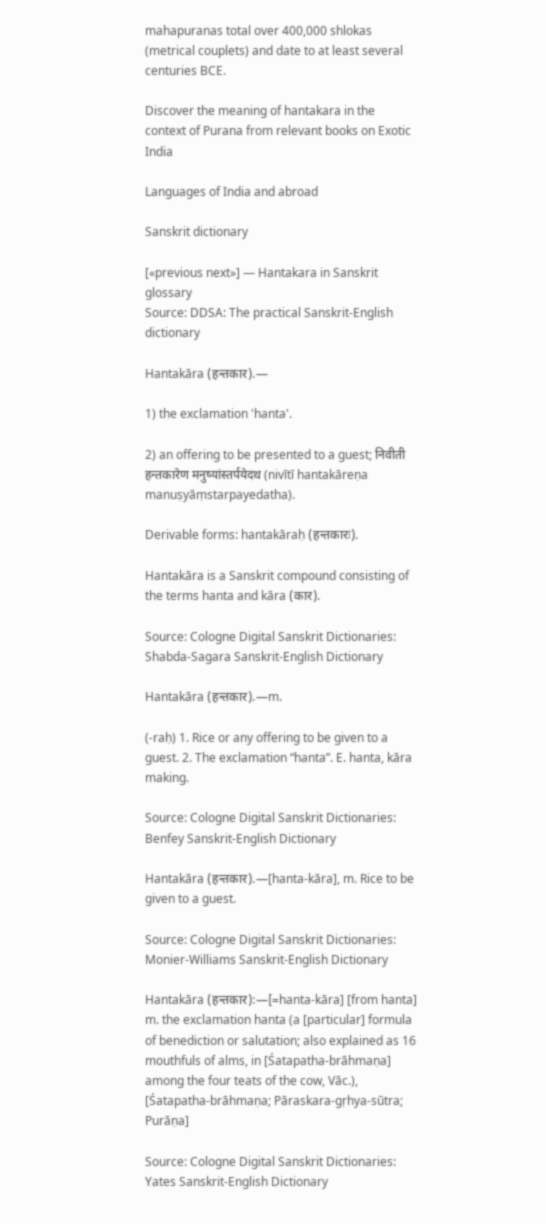mahapuranas total over 400,000 shlokas (metrical couplets) and date to at least several centuries BCE.

Discover the meaning of hantakara in the context of Purana from relevant books on Exotic India

Languages of India and abroad

Sanskrit dictionary

[«previous next»] — Hantakara in Sanskrit glossary
Source: DDSA: The practical Sanskrit-English dictionary

Hantakāra (हन्तकार).—

1) the exclamation 'hanta'.

2) an offering to be presented to a guest; निवीती हन्तकारेण मनुष्यांस्तर्पयेदथ (nivītī hantakāreṇa manuṣyāṃstarpayedatha).

Derivable forms: hantakāraḥ (हन्तकारः).

Hantakāra is a Sanskrit compound consisting of the terms hanta and kāra (कार).

Source: Cologne Digital Sanskrit Dictionaries: Shabda-Sagara Sanskrit-English Dictionary

Hantakāra (हन्तकार).—m.

(-raḥ) 1. Rice or any offering to be given to a guest. 2. The exclamation “hanta”. E. hanta, kāra making.

Source: Cologne Digital Sanskrit Dictionaries: Benfey Sanskrit-English Dictionary

Hantakāra (हन्तकार).—[hanta-kāra], m. Rice to be given to a guest.

Source: Cologne Digital Sanskrit Dictionaries: Monier-Williams Sanskrit-English Dictionary

Hantakāra (हन्तकार):—[=hanta-kāra] [from hanta] m. the exclamation hanta (a [particular] formula of benediction or salutation; also explained as 16 mouthfuls of alms, in [Śatapatha-brāhmaṇa] among the four teats of the cow, Vāc.), [Śatapatha-brāhmaṇa; Pāraskara-gṛhya-sūtra; Purāṇa]

Source: Cologne Digital Sanskrit Dictionaries: Yates Sanskrit-English Dictionary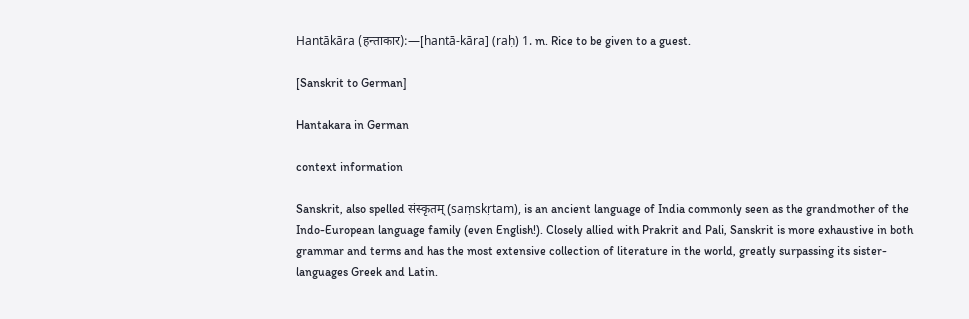Hantākāra (हन्ताकार):—[hantā-kāra] (raḥ) 1. m. Rice to be given to a guest.

[Sanskrit to German]

Hantakara in German

context information

Sanskrit, also spelled संस्कृतम् (saṃskṛtam), is an ancient language of India commonly seen as the grandmother of the Indo-European language family (even English!). Closely allied with Prakrit and Pali, Sanskrit is more exhaustive in both grammar and terms and has the most extensive collection of literature in the world, greatly surpassing its sister-languages Greek and Latin.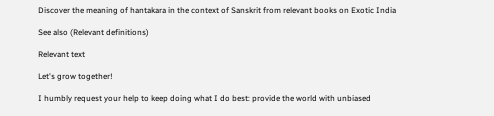Discover the meaning of hantakara in the context of Sanskrit from relevant books on Exotic India

See also (Relevant definitions)

Relevant text

Let's grow together!

I humbly request your help to keep doing what I do best: provide the world with unbiased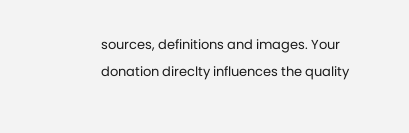sources, definitions and images. Your donation direclty influences the quality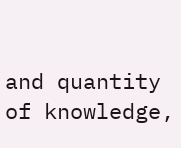and quantity of knowledge,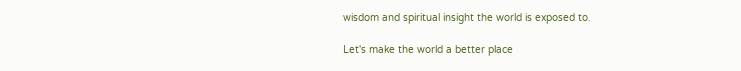wisdom and spiritual insight the world is exposed to.

Let's make the world a better place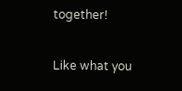together!

Like what you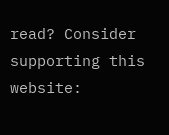read? Consider supporting this website: